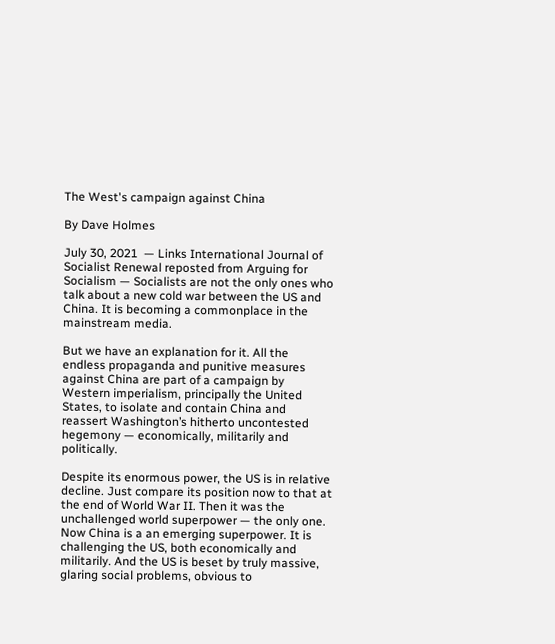The West's campaign against China

By Dave Holmes

July 30, 2021  — Links International Journal of Socialist Renewal reposted from Arguing for Socialism — Socialists are not the only ones who talk about a new cold war between the US and China. It is becoming a commonplace in the mainstream media.

But we have an explanation for it. All the endless propaganda and punitive measures against China are part of a campaign by Western imperialism, principally the United States, to isolate and contain China and reassert Washington’s hitherto uncontested hegemony — economically, militarily and politically.

Despite its enormous power, the US is in relative decline. Just compare its position now to that at the end of World War II. Then it was the unchallenged world superpower — the only one. Now China is a an emerging superpower. It is challenging the US, both economically and militarily. And the US is beset by truly massive, glaring social problems, obvious to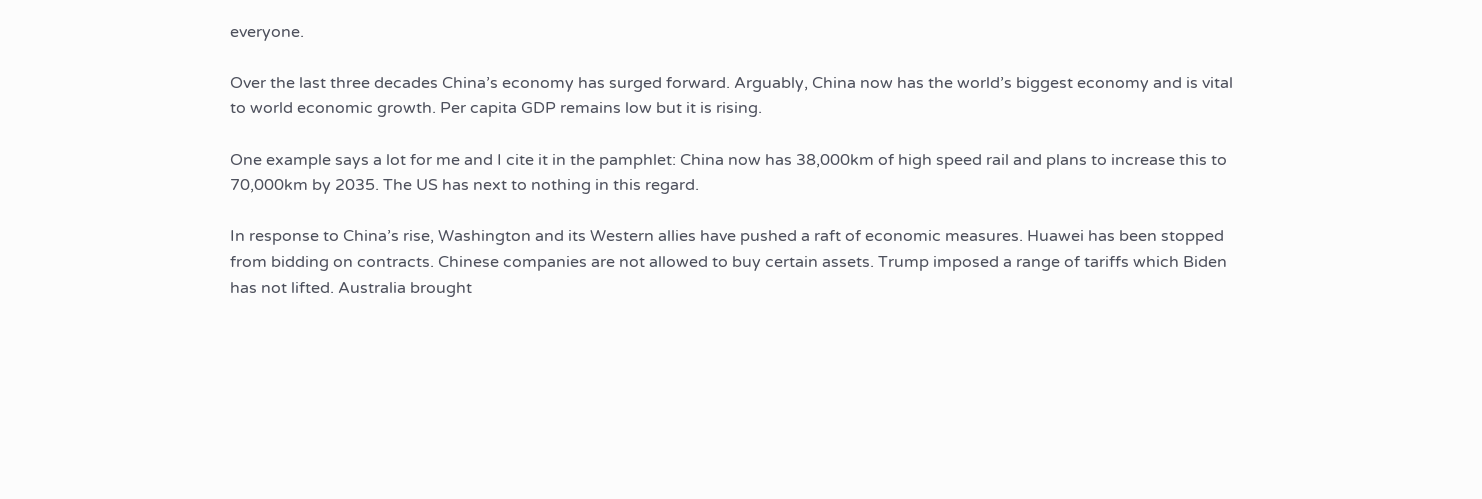everyone.

Over the last three decades China’s economy has surged forward. Arguably, China now has the world’s biggest economy and is vital to world economic growth. Per capita GDP remains low but it is rising.

One example says a lot for me and I cite it in the pamphlet: China now has 38,000km of high speed rail and plans to increase this to 70,000km by 2035. The US has next to nothing in this regard.

In response to China’s rise, Washington and its Western allies have pushed a raft of economic measures. Huawei has been stopped from bidding on contracts. Chinese companies are not allowed to buy certain assets. Trump imposed a range of tariffs which Biden has not lifted. Australia brought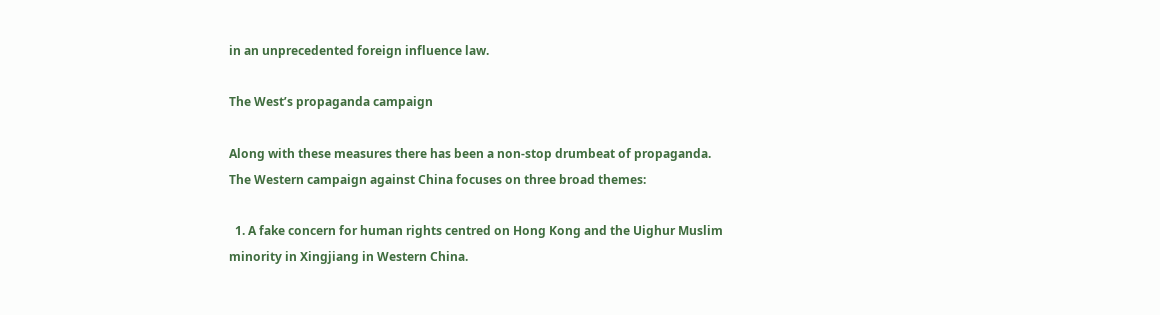in an unprecedented foreign influence law.

The West’s propaganda campaign

Along with these measures there has been a non-stop drumbeat of propaganda. The Western campaign against China focuses on three broad themes:

  1. A fake concern for human rights centred on Hong Kong and the Uighur Muslim minority in Xingjiang in Western China.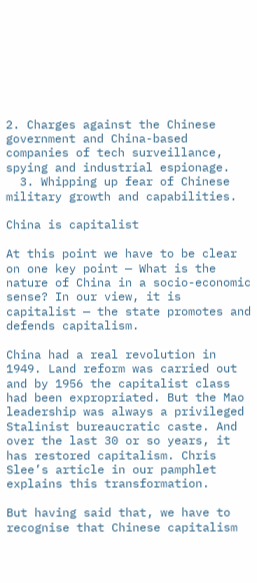2. Charges against the Chinese government and China-based companies of tech surveillance, spying and industrial espionage.
  3. Whipping up fear of Chinese military growth and capabilities.

China is capitalist

At this point we have to be clear on one key point — What is the nature of China in a socio-economic sense? In our view, it is capitalist — the state promotes and defends capitalism.

China had a real revolution in 1949. Land reform was carried out and by 1956 the capitalist class had been expropriated. But the Mao leadership was always a privileged Stalinist bureaucratic caste. And over the last 30 or so years, it has restored capitalism. Chris Slee’s article in our pamphlet explains this transformation.

But having said that, we have to recognise that Chinese capitalism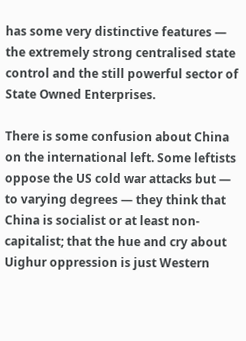has some very distinctive features — the extremely strong centralised state control and the still powerful sector of State Owned Enterprises.

There is some confusion about China on the international left. Some leftists oppose the US cold war attacks but — to varying degrees — they think that China is socialist or at least non-capitalist; that the hue and cry about Uighur oppression is just Western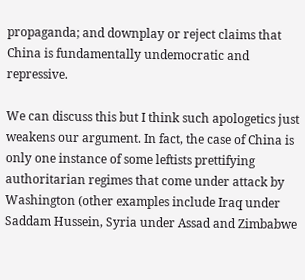propaganda; and downplay or reject claims that China is fundamentally undemocratic and repressive.

We can discuss this but I think such apologetics just weakens our argument. In fact, the case of China is only one instance of some leftists prettifying authoritarian regimes that come under attack by Washington (other examples include Iraq under Saddam Hussein, Syria under Assad and Zimbabwe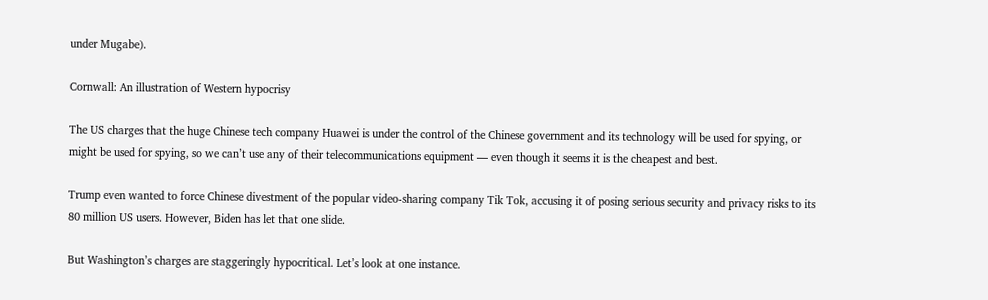under Mugabe).

Cornwall: An illustration of Western hypocrisy

The US charges that the huge Chinese tech company Huawei is under the control of the Chinese government and its technology will be used for spying, or might be used for spying, so we can’t use any of their telecommunications equipment — even though it seems it is the cheapest and best.

Trump even wanted to force Chinese divestment of the popular video-sharing company Tik Tok, accusing it of posing serious security and privacy risks to its 80 million US users. However, Biden has let that one slide.

But Washington’s charges are staggeringly hypocritical. Let’s look at one instance.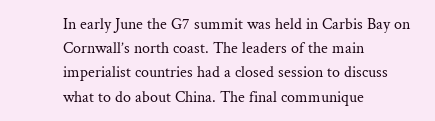In early June the G7 summit was held in Carbis Bay on Cornwall’s north coast. The leaders of the main imperialist countries had a closed session to discuss what to do about China. The final communique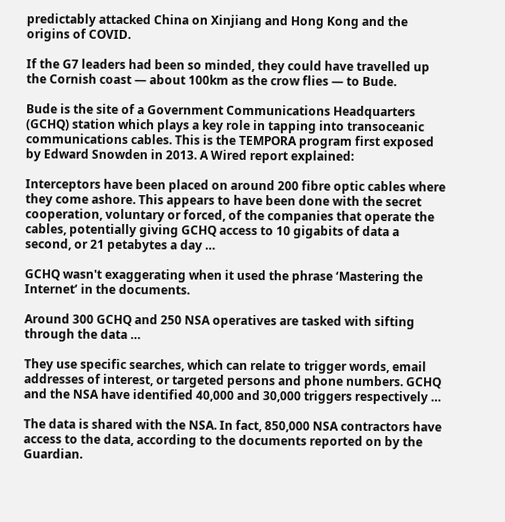predictably attacked China on Xinjiang and Hong Kong and the origins of COVID.

If the G7 leaders had been so minded, they could have travelled up the Cornish coast — about 100km as the crow flies — to Bude.

Bude is the site of a Government Communications Headquarters (GCHQ) station which plays a key role in tapping into transoceanic communications cables. This is the TEMPORA program first exposed by Edward Snowden in 2013. A Wired report explained:

Interceptors have been placed on around 200 fibre optic cables where they come ashore. This appears to have been done with the secret cooperation, voluntary or forced, of the companies that operate the cables, potentially giving GCHQ access to 10 gigabits of data a second, or 21 petabytes a day …

GCHQ wasn't exaggerating when it used the phrase ‘Mastering the Internet’ in the documents.

Around 300 GCHQ and 250 NSA operatives are tasked with sifting through the data …

They use specific searches, which can relate to trigger words, email addresses of interest, or targeted persons and phone numbers. GCHQ and the NSA have identified 40,000 and 30,000 triggers respectively …

The data is shared with the NSA. In fact, 850,000 NSA contractors have access to the data, according to the documents reported on by the Guardian.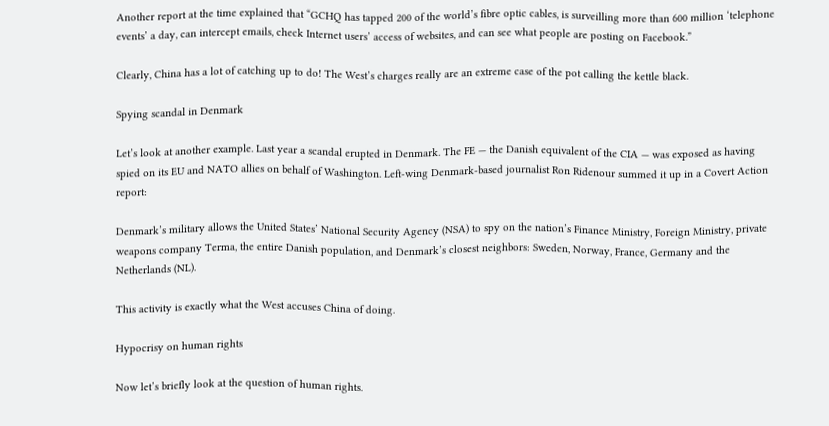Another report at the time explained that “GCHQ has tapped 200 of the world’s fibre optic cables, is surveilling more than 600 million ‘telephone events’ a day, can intercept emails, check Internet users’ access of websites, and can see what people are posting on Facebook.”

Clearly, China has a lot of catching up to do! The West’s charges really are an extreme case of the pot calling the kettle black.

Spying scandal in Denmark

Let’s look at another example. Last year a scandal erupted in Denmark. The FE — the Danish equivalent of the CIA — was exposed as having spied on its EU and NATO allies on behalf of Washington. Left-wing Denmark-based journalist Ron Ridenour summed it up in a Covert Action report:

Denmark’s military allows the United States’ National Security Agency (NSA) to spy on the nation’s Finance Ministry, Foreign Ministry, private weapons company Terma, the entire Danish population, and Denmark’s closest neighbors: Sweden, Norway, France, Germany and the Netherlands (NL).

This activity is exactly what the West accuses China of doing.

Hypocrisy on human rights

Now let’s briefly look at the question of human rights.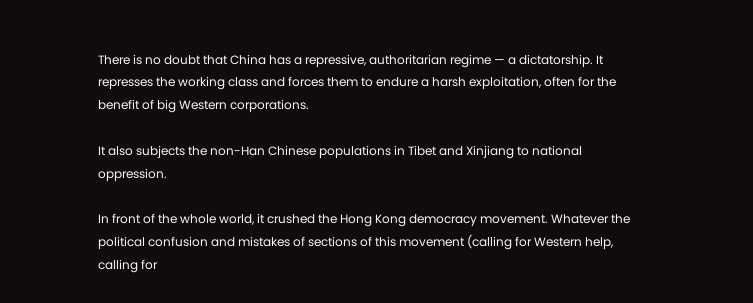There is no doubt that China has a repressive, authoritarian regime — a dictatorship. It represses the working class and forces them to endure a harsh exploitation, often for the benefit of big Western corporations.

It also subjects the non-Han Chinese populations in Tibet and Xinjiang to national oppression.

In front of the whole world, it crushed the Hong Kong democracy movement. Whatever the political confusion and mistakes of sections of this movement (calling for Western help, calling for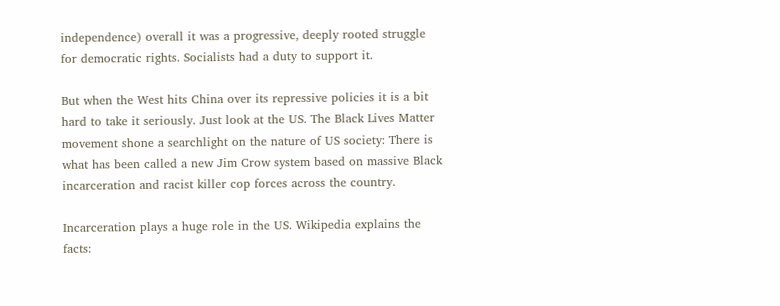independence) overall it was a progressive, deeply rooted struggle for democratic rights. Socialists had a duty to support it.

But when the West hits China over its repressive policies it is a bit hard to take it seriously. Just look at the US. The Black Lives Matter movement shone a searchlight on the nature of US society: There is what has been called a new Jim Crow system based on massive Black incarceration and racist killer cop forces across the country.

Incarceration plays a huge role in the US. Wikipedia explains the facts: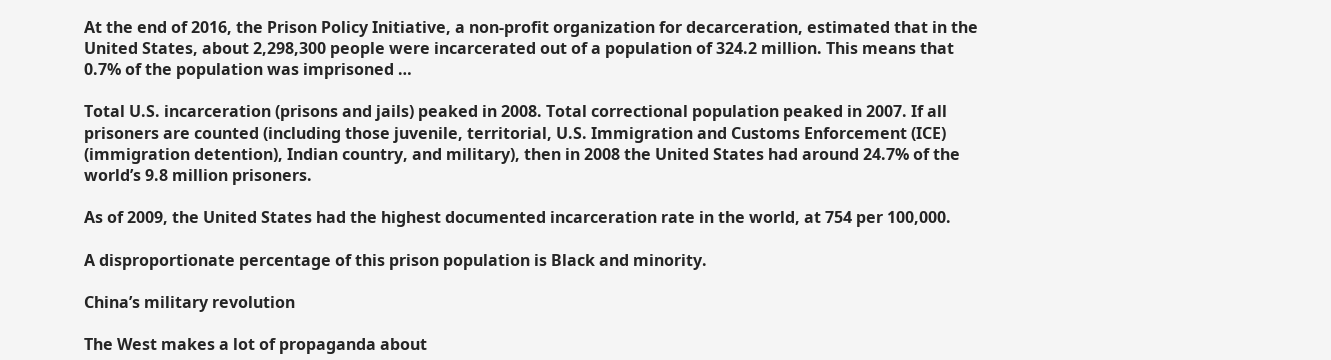At the end of 2016, the Prison Policy Initiative, a non-profit organization for decarceration, estimated that in the United States, about 2,298,300 people were incarcerated out of a population of 324.2 million. This means that 0.7% of the population was imprisoned …

Total U.S. incarceration (prisons and jails) peaked in 2008. Total correctional population peaked in 2007. If all prisoners are counted (including those juvenile, territorial, U.S. Immigration and Customs Enforcement (ICE) (immigration detention), Indian country, and military), then in 2008 the United States had around 24.7% of the world’s 9.8 million prisoners.

As of 2009, the United States had the highest documented incarceration rate in the world, at 754 per 100,000.

A disproportionate percentage of this prison population is Black and minority.

China’s military revolution

The West makes a lot of propaganda about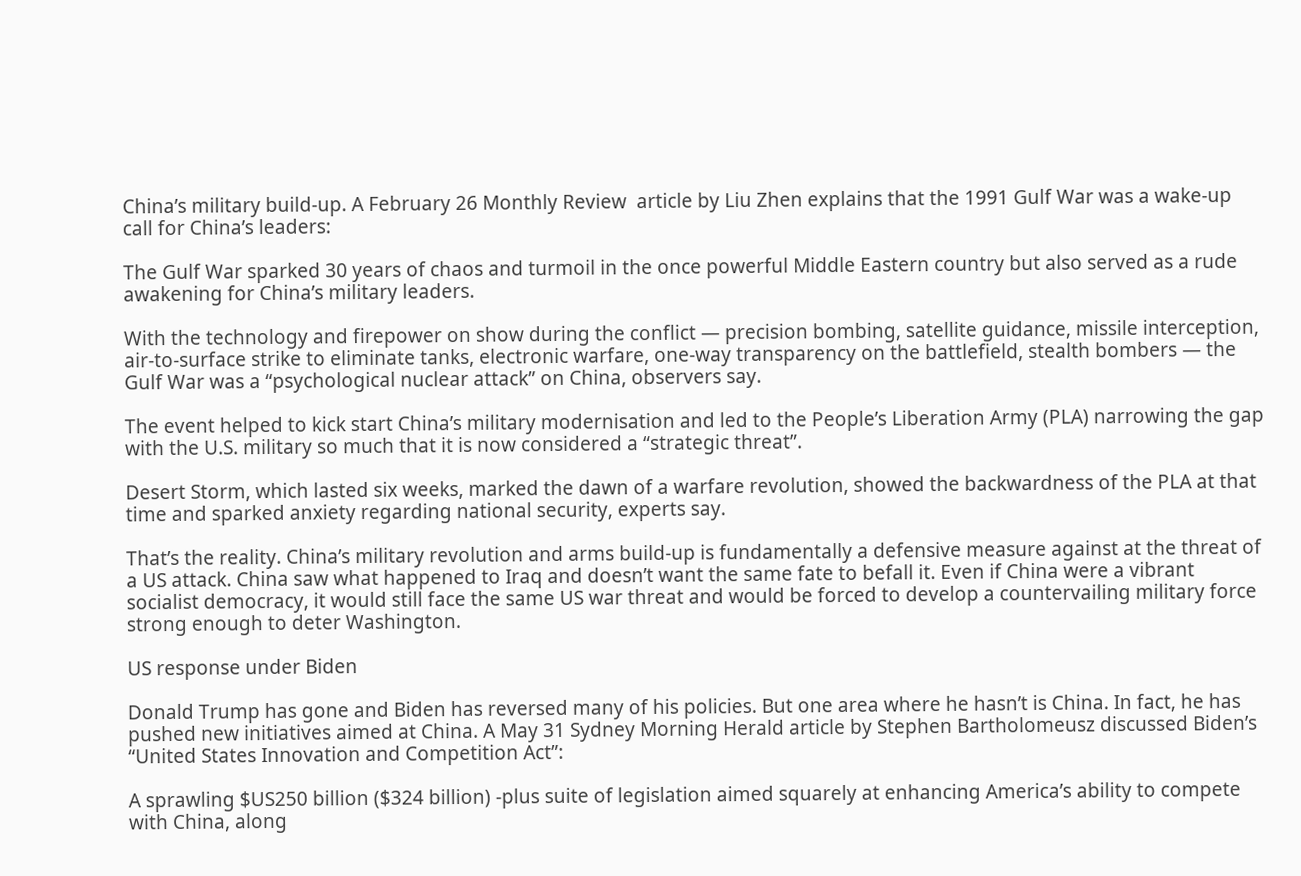China’s military build-up. A February 26 Monthly Review  article by Liu Zhen explains that the 1991 Gulf War was a wake-up call for China’s leaders:

The Gulf War sparked 30 years of chaos and turmoil in the once powerful Middle Eastern country but also served as a rude awakening for China’s military leaders.

With the technology and firepower on show during the conflict — precision bombing, satellite guidance, missile interception, air-to-surface strike to eliminate tanks, electronic warfare, one-way transparency on the battlefield, stealth bombers — the Gulf War was a “psychological nuclear attack” on China, observers say.

The event helped to kick start China’s military modernisation and led to the People’s Liberation Army (PLA) narrowing the gap with the U.S. military so much that it is now considered a “strategic threat”.

Desert Storm, which lasted six weeks, marked the dawn of a warfare revolution, showed the backwardness of the PLA at that time and sparked anxiety regarding national security, experts say.

That’s the reality. China’s military revolution and arms build-up is fundamentally a defensive measure against at the threat of a US attack. China saw what happened to Iraq and doesn’t want the same fate to befall it. Even if China were a vibrant socialist democracy, it would still face the same US war threat and would be forced to develop a countervailing military force strong enough to deter Washington.

US response under Biden

Donald Trump has gone and Biden has reversed many of his policies. But one area where he hasn’t is China. In fact, he has pushed new initiatives aimed at China. A May 31 Sydney Morning Herald article by Stephen Bartholomeusz discussed Biden’s “United States Innovation and Competition Act”:

A sprawling $US250 billion ($324 billion) -plus suite of legislation aimed squarely at enhancing America’s ability to compete with China, along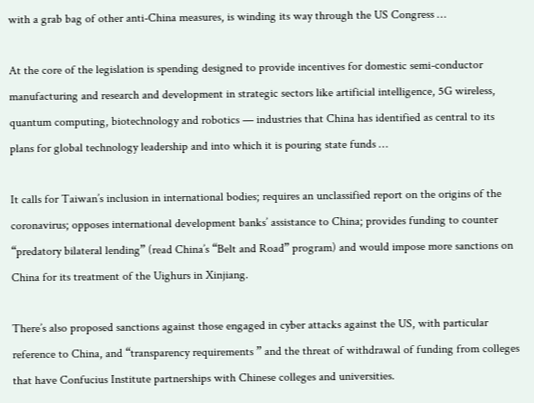with a grab bag of other anti-China measures, is winding its way through the US Congress …

At the core of the legislation is spending designed to provide incentives for domestic semi-conductor manufacturing and research and development in strategic sectors like artificial intelligence, 5G wireless, quantum computing, biotechnology and robotics — industries that China has identified as central to its plans for global technology leadership and into which it is pouring state funds …

It calls for Taiwan’s inclusion in international bodies; requires an unclassified report on the origins of the coronavirus; opposes international development banks’ assistance to China; provides funding to counter “predatory bilateral lending” (read China’s “Belt and Road” program) and would impose more sanctions on China for its treatment of the Uighurs in Xinjiang.

There’s also proposed sanctions against those engaged in cyber attacks against the US, with particular reference to China, and “transparency requirements ” and the threat of withdrawal of funding from colleges that have Confucius Institute partnerships with Chinese colleges and universities.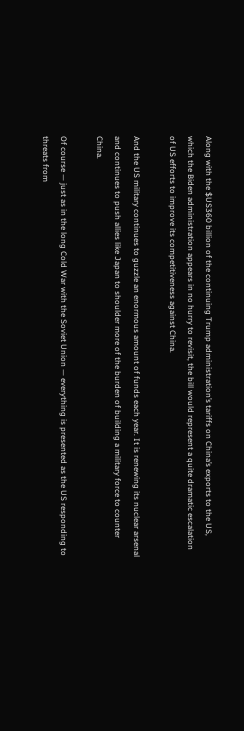Along with the $US360 billion of the continuing Trump administration’s tariffs on China’s exports to the US, which the Biden administration appears in no hurry to revisit, the bill would represent a quite dramatic escalation of US efforts to improve its competitiveness against China.

And the US military continues to guzzle an enormous amount of funds each year. It is renewing its nuclear arsenal and continues to push allies like Japan to shoulder more of the burden of building a military force to counter China.

Of course — just as in the long Cold War with the Soviet Union — everything is presented as the US responding to threats from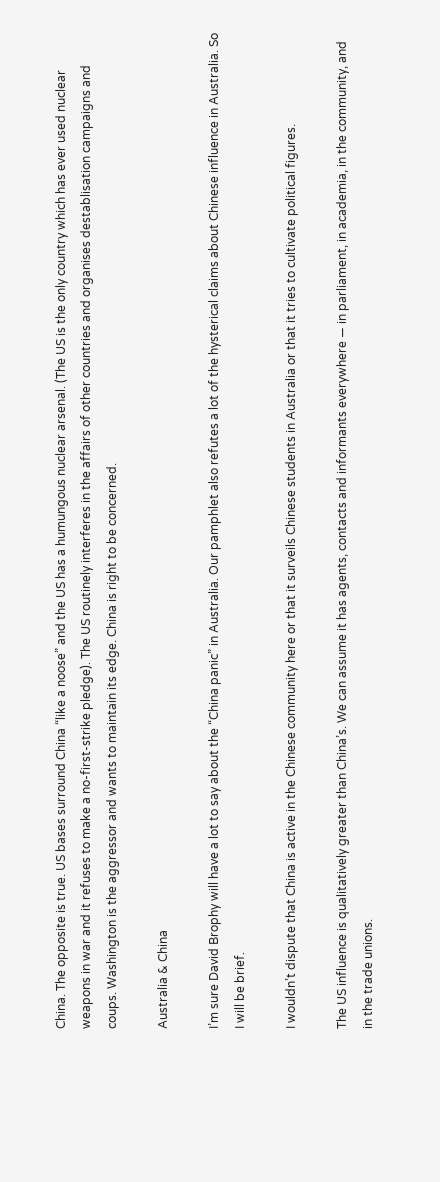China. The opposite is true. US bases surround China “like a noose” and the US has a humungous nuclear arsenal. (The US is the only country which has ever used nuclear weapons in war and it refuses to make a no-first-strike pledge). The US routinely interferes in the affairs of other countries and organises destablisation campaigns and coups. Washington is the aggressor and wants to maintain its edge. China is right to be concerned.

Australia & China

I’m sure David Brophy will have a lot to say about the “China panic” in Australia. Our pamphlet also refutes a lot of the hysterical claims about Chinese influence in Australia. So I will be brief.

I wouldn’t dispute that China is active in the Chinese community here or that it surveils Chinese students in Australia or that it tries to cultivate political figures.

The US influence is qualitatively greater than China’s. We can assume it has agents, contacts and informants everywhere — in parliament, in academia, in the community, and in the trade unions.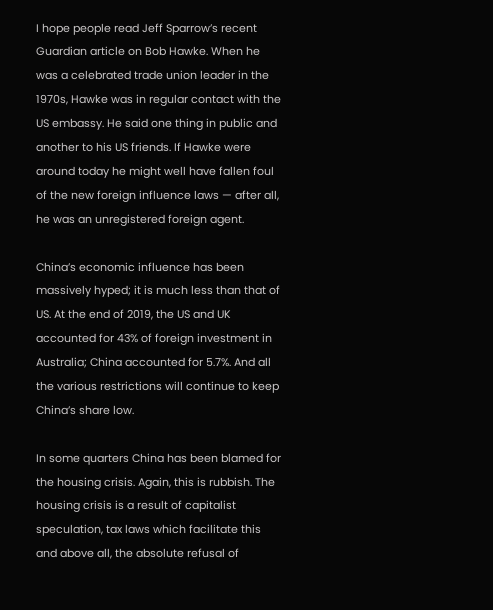I hope people read Jeff Sparrow’s recent Guardian article on Bob Hawke. When he was a celebrated trade union leader in the 1970s, Hawke was in regular contact with the US embassy. He said one thing in public and another to his US friends. If Hawke were around today he might well have fallen foul of the new foreign influence laws — after all, he was an unregistered foreign agent.

China’s economic influence has been massively hyped; it is much less than that of US. At the end of 2019, the US and UK accounted for 43% of foreign investment in Australia; China accounted for 5.7%. And all the various restrictions will continue to keep China’s share low.

In some quarters China has been blamed for the housing crisis. Again, this is rubbish. The housing crisis is a result of capitalist speculation, tax laws which facilitate this and above all, the absolute refusal of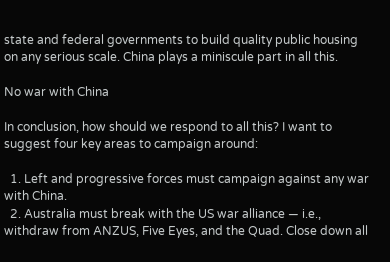state and federal governments to build quality public housing on any serious scale. China plays a miniscule part in all this.

No war with China

In conclusion, how should we respond to all this? I want to suggest four key areas to campaign around:

  1. Left and progressive forces must campaign against any war with China.
  2. Australia must break with the US war alliance — i.e., withdraw from ANZUS, Five Eyes, and the Quad. Close down all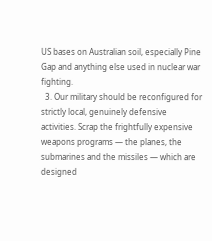US bases on Australian soil, especially Pine Gap and anything else used in nuclear war fighting.
  3. Our military should be reconfigured for strictly local, genuinely defensive activities. Scrap the frightfully expensive weapons programs — the planes, the submarines and the missiles — which are designed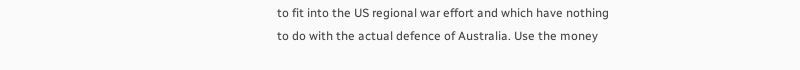to fit into the US regional war effort and which have nothing to do with the actual defence of Australia. Use the money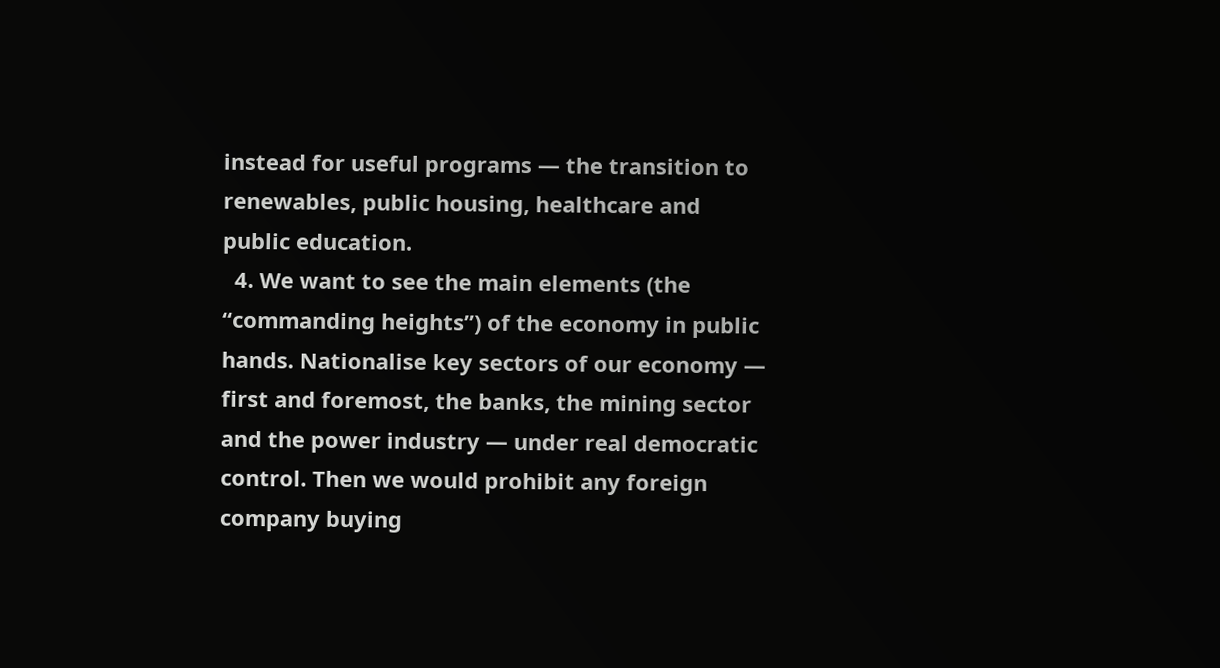instead for useful programs — the transition to renewables, public housing, healthcare and public education.
  4. We want to see the main elements (the “commanding heights”) of the economy in public hands. Nationalise key sectors of our economy — first and foremost, the banks, the mining sector and the power industry — under real democratic control. Then we would prohibit any foreign company buying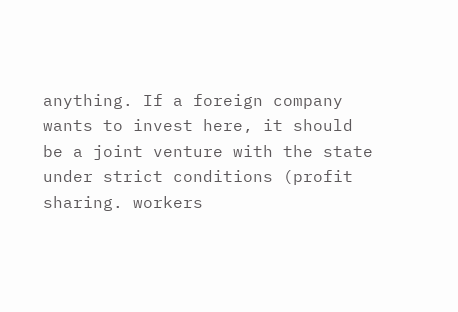anything. If a foreign company wants to invest here, it should be a joint venture with the state under strict conditions (profit sharing. workers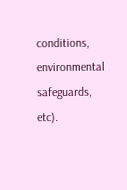conditions, environmental safeguards, etc).